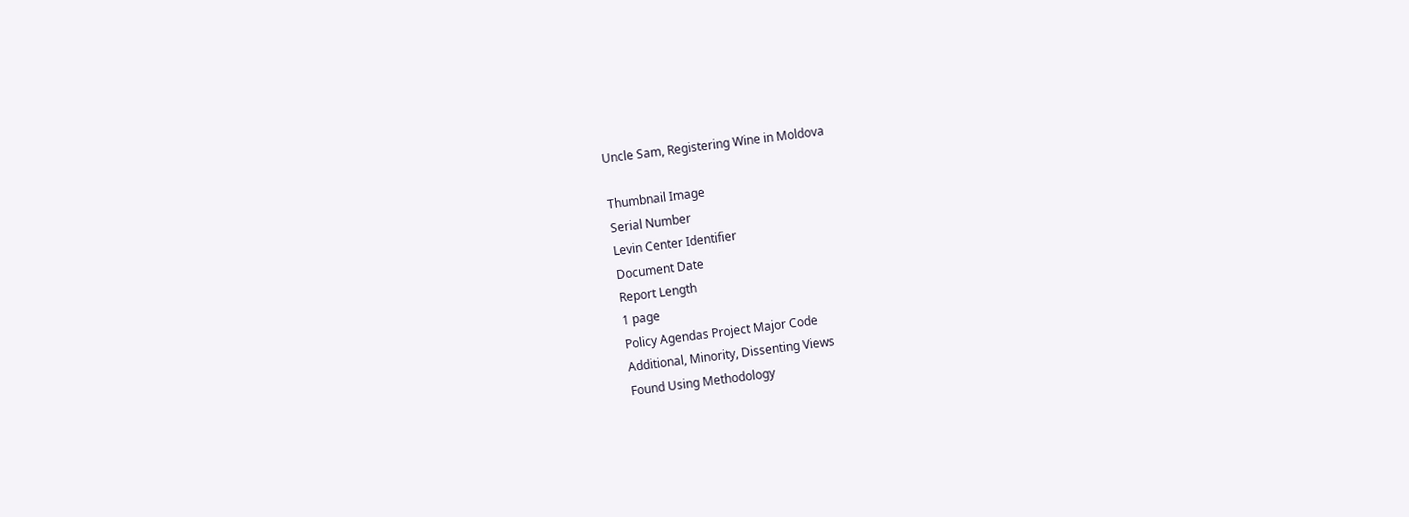Uncle Sam, Registering Wine in Moldova

Thumbnail Image
Serial Number
Levin Center Identifier
Document Date
Report Length
1 page
Policy Agendas Project Major Code
Additional, Minority, Dissenting Views
Found Using Methodology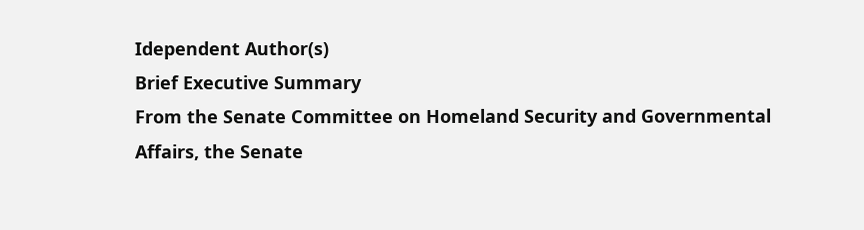Idependent Author(s)
Brief Executive Summary
From the Senate Committee on Homeland Security and Governmental Affairs, the Senate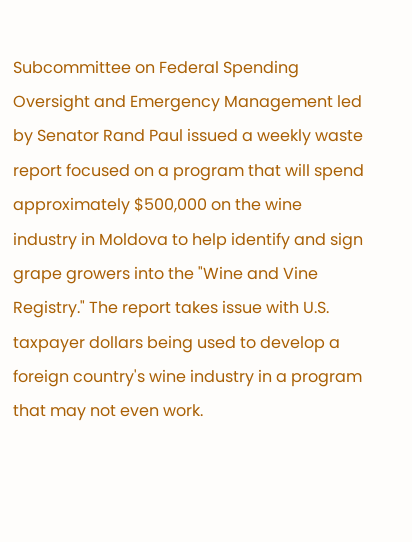Subcommittee on Federal Spending Oversight and Emergency Management led by Senator Rand Paul issued a weekly waste report focused on a program that will spend approximately $500,000 on the wine industry in Moldova to help identify and sign grape growers into the "Wine and Vine Registry." The report takes issue with U.S. taxpayer dollars being used to develop a foreign country's wine industry in a program that may not even work.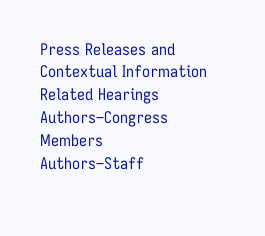Press Releases and Contextual Information
Related Hearings
Authors–Congress Members
Authors–Staff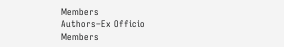Members
Authors–Ex Officio Members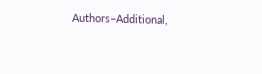Authors–Additional,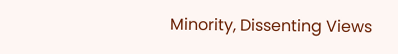Minority, Dissenting Views